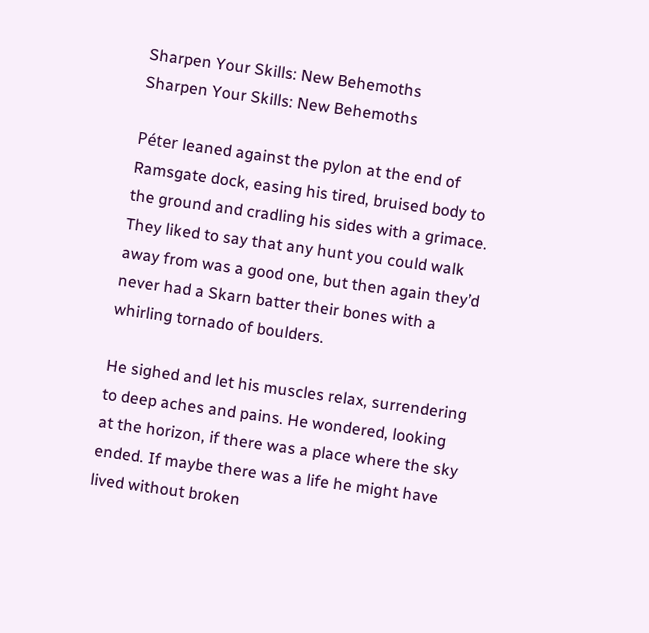Sharpen Your Skills: New Behemoths
Sharpen Your Skills: New Behemoths

Péter leaned against the pylon at the end of Ramsgate dock, easing his tired, bruised body to the ground and cradling his sides with a grimace. They liked to say that any hunt you could walk away from was a good one, but then again they’d never had a Skarn batter their bones with a whirling tornado of boulders.

He sighed and let his muscles relax, surrendering to deep aches and pains. He wondered, looking at the horizon, if there was a place where the sky ended. If maybe there was a life he might have lived without broken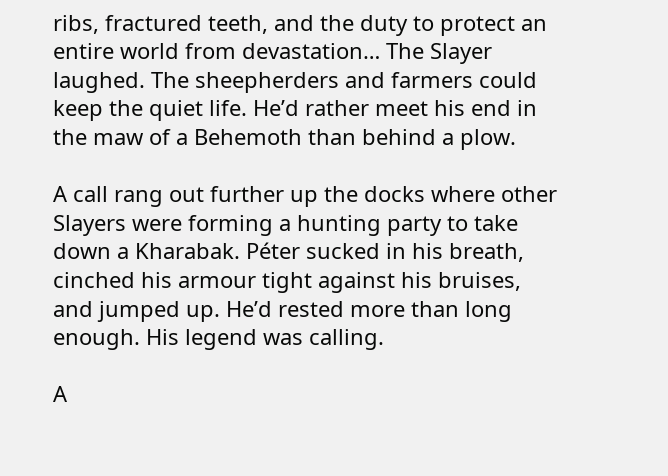ribs, fractured teeth, and the duty to protect an entire world from devastation… The Slayer laughed. The sheepherders and farmers could keep the quiet life. He’d rather meet his end in the maw of a Behemoth than behind a plow.

A call rang out further up the docks where other Slayers were forming a hunting party to take down a Kharabak. Péter sucked in his breath, cinched his armour tight against his bruises, and jumped up. He’d rested more than long enough. His legend was calling.

A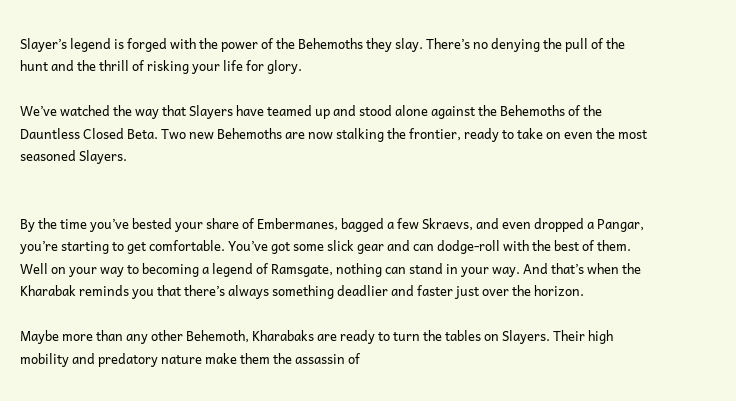Slayer’s legend is forged with the power of the Behemoths they slay. There’s no denying the pull of the hunt and the thrill of risking your life for glory.

We’ve watched the way that Slayers have teamed up and stood alone against the Behemoths of the Dauntless Closed Beta. Two new Behemoths are now stalking the frontier, ready to take on even the most seasoned Slayers.


By the time you’ve bested your share of Embermanes, bagged a few Skraevs, and even dropped a Pangar, you’re starting to get comfortable. You’ve got some slick gear and can dodge-roll with the best of them. Well on your way to becoming a legend of Ramsgate, nothing can stand in your way. And that’s when the Kharabak reminds you that there’s always something deadlier and faster just over the horizon.

Maybe more than any other Behemoth, Kharabaks are ready to turn the tables on Slayers. Their high mobility and predatory nature make them the assassin of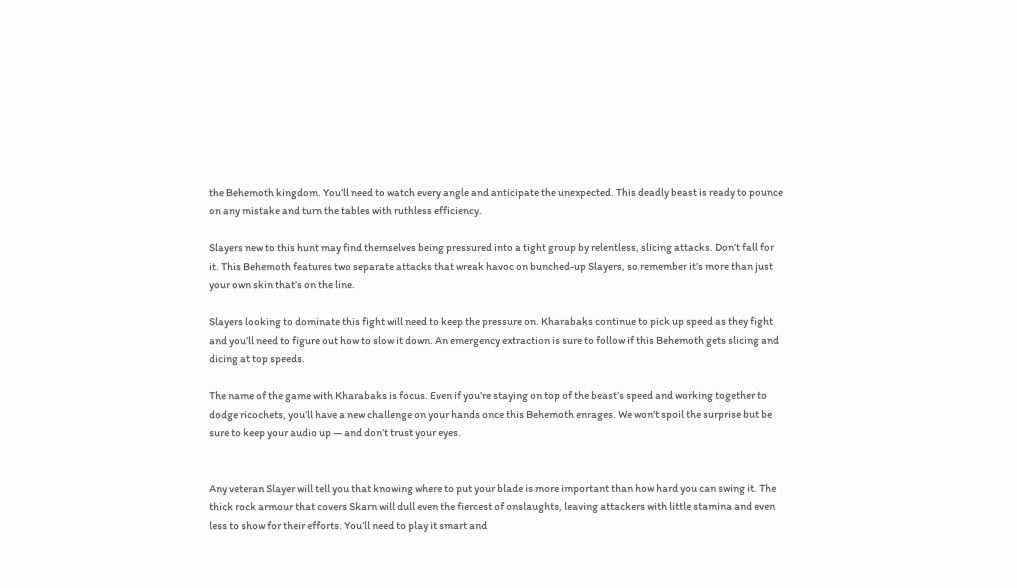the Behemoth kingdom. You’ll need to watch every angle and anticipate the unexpected. This deadly beast is ready to pounce on any mistake and turn the tables with ruthless efficiency.

Slayers new to this hunt may find themselves being pressured into a tight group by relentless, slicing attacks. Don’t fall for it. This Behemoth features two separate attacks that wreak havoc on bunched-up Slayers, so remember it’s more than just your own skin that’s on the line.

Slayers looking to dominate this fight will need to keep the pressure on. Kharabaks continue to pick up speed as they fight and you’ll need to figure out how to slow it down. An emergency extraction is sure to follow if this Behemoth gets slicing and dicing at top speeds.

The name of the game with Kharabaks is focus. Even if you’re staying on top of the beast’s speed and working together to dodge ricochets, you’ll have a new challenge on your hands once this Behemoth enrages. We won’t spoil the surprise but be sure to keep your audio up — and don’t trust your eyes.


Any veteran Slayer will tell you that knowing where to put your blade is more important than how hard you can swing it. The thick rock armour that covers Skarn will dull even the fiercest of onslaughts, leaving attackers with little stamina and even less to show for their efforts. You’ll need to play it smart and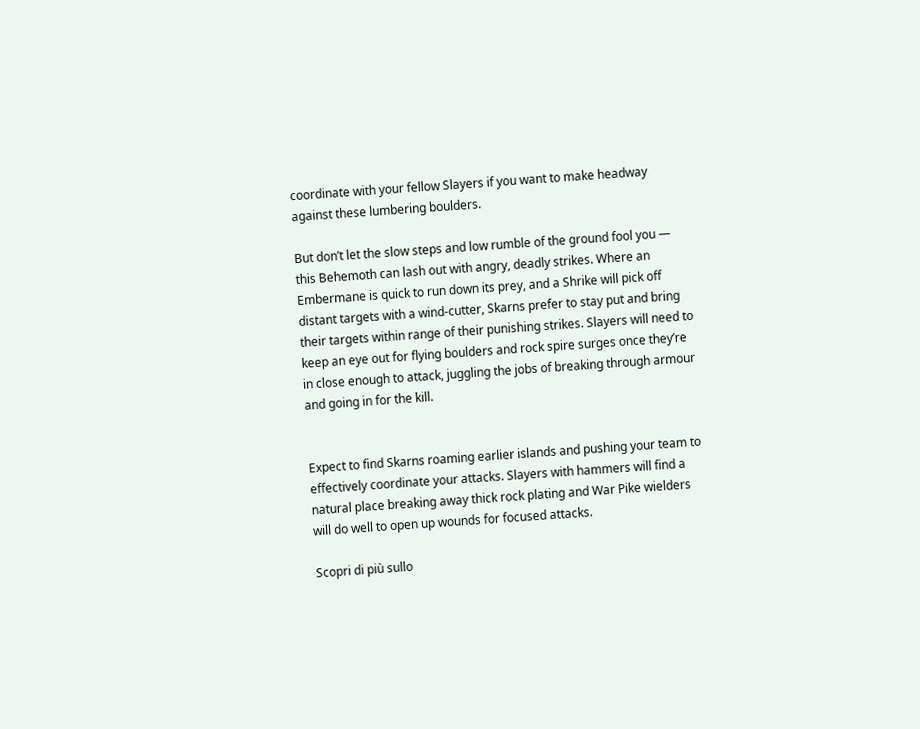coordinate with your fellow Slayers if you want to make headway against these lumbering boulders.

But don’t let the slow steps and low rumble of the ground fool you — this Behemoth can lash out with angry, deadly strikes. Where an Embermane is quick to run down its prey, and a Shrike will pick off distant targets with a wind-cutter, Skarns prefer to stay put and bring their targets within range of their punishing strikes. Slayers will need to keep an eye out for flying boulders and rock spire surges once they’re in close enough to attack, juggling the jobs of breaking through armour and going in for the kill.


Expect to find Skarns roaming earlier islands and pushing your team to effectively coordinate your attacks. Slayers with hammers will find a natural place breaking away thick rock plating and War Pike wielders will do well to open up wounds for focused attacks.

Scopri di più sullo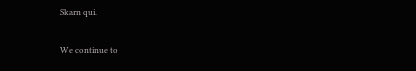Skarn qui.

We continue to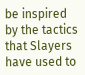be inspired by the tactics that Slayers have used to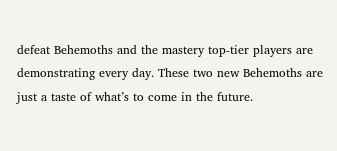defeat Behemoths and the mastery top-tier players are demonstrating every day. These two new Behemoths are just a taste of what’s to come in the future.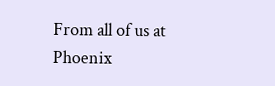From all of us at Phoenix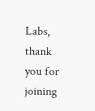Labs, thank you for joining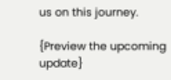us on this journey.

{Preview the upcoming update}